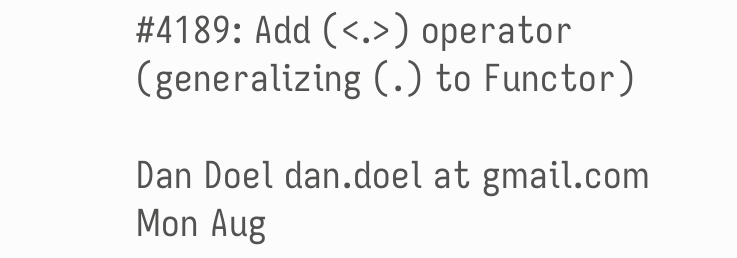#4189: Add (<.>) operator (generalizing (.) to Functor)

Dan Doel dan.doel at gmail.com
Mon Aug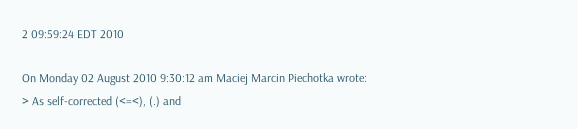2 09:59:24 EDT 2010

On Monday 02 August 2010 9:30:12 am Maciej Marcin Piechotka wrote:
> As self-corrected (<=<), (.) and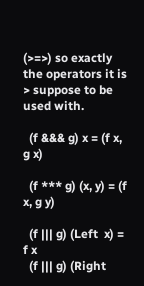(>=>) so exactly the operators it is
> suppose to be used with.

  (f &&& g) x = (f x, g x)

  (f *** g) (x, y) = (f x, g y)

  (f ||| g) (Left  x) = f x
  (f ||| g) (Right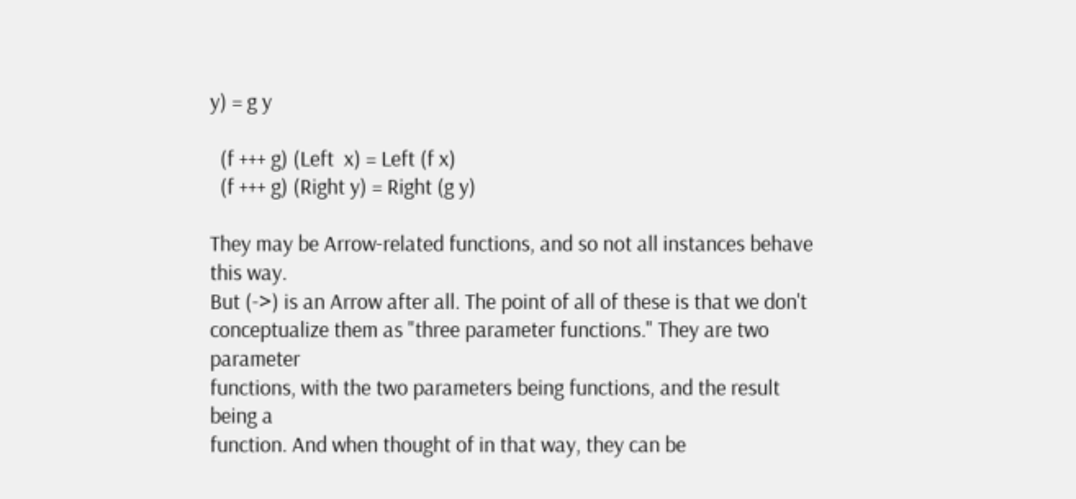y) = g y

  (f +++ g) (Left  x) = Left (f x)
  (f +++ g) (Right y) = Right (g y)

They may be Arrow-related functions, and so not all instances behave this way.
But (->) is an Arrow after all. The point of all of these is that we don't
conceptualize them as "three parameter functions." They are two parameter
functions, with the two parameters being functions, and the result being a
function. And when thought of in that way, they can be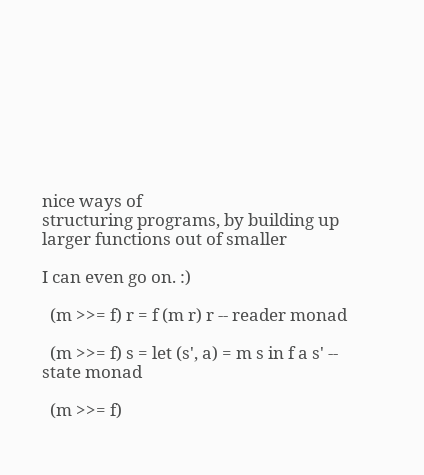nice ways of
structuring programs, by building up larger functions out of smaller

I can even go on. :)

  (m >>= f) r = f (m r) r -- reader monad

  (m >>= f) s = let (s', a) = m s in f a s' -- state monad

  (m >>= f)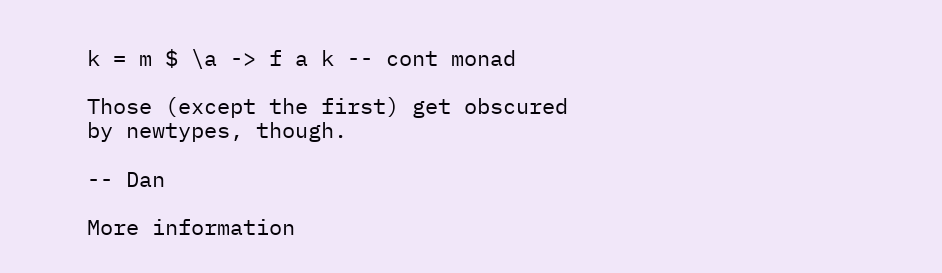k = m $ \a -> f a k -- cont monad

Those (except the first) get obscured by newtypes, though.

-- Dan

More information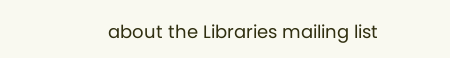about the Libraries mailing list